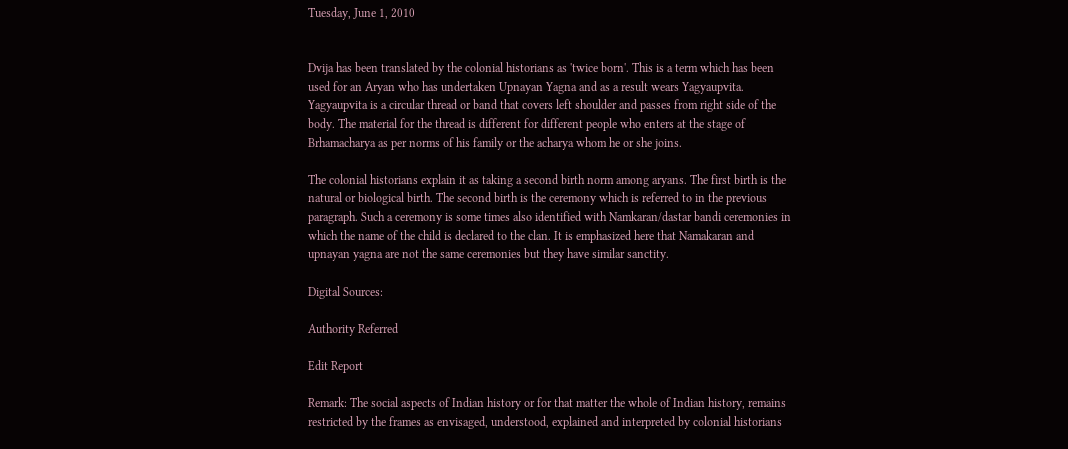Tuesday, June 1, 2010


Dvija has been translated by the colonial historians as 'twice born'. This is a term which has been used for an Aryan who has undertaken Upnayan Yagna and as a result wears Yagyaupvita. Yagyaupvita is a circular thread or band that covers left shoulder and passes from right side of the body. The material for the thread is different for different people who enters at the stage of Brhamacharya as per norms of his family or the acharya whom he or she joins.

The colonial historians explain it as taking a second birth norm among aryans. The first birth is the natural or biological birth. The second birth is the ceremony which is referred to in the previous paragraph. Such a ceremony is some times also identified with Namkaran/dastar bandi ceremonies in which the name of the child is declared to the clan. It is emphasized here that Namakaran and upnayan yagna are not the same ceremonies but they have similar sanctity.

Digital Sources:

Authority Referred

Edit Report

Remark: The social aspects of Indian history or for that matter the whole of Indian history, remains restricted by the frames as envisaged, understood, explained and interpreted by colonial historians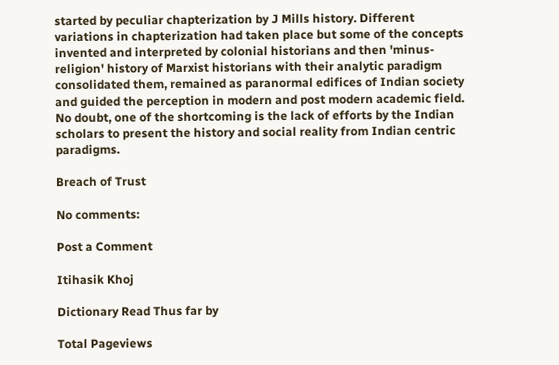started by peculiar chapterization by J Mills history. Different variations in chapterization had taken place but some of the concepts invented and interpreted by colonial historians and then 'minus-religion' history of Marxist historians with their analytic paradigm consolidated them, remained as paranormal edifices of Indian society and guided the perception in modern and post modern academic field. No doubt, one of the shortcoming is the lack of efforts by the Indian scholars to present the history and social reality from Indian centric paradigms.

Breach of Trust

No comments:

Post a Comment

Itihasik Khoj

Dictionary Read Thus far by

Total Pageviews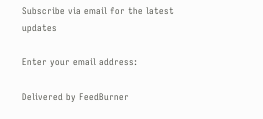Subscribe via email for the latest updates

Enter your email address:

Delivered by FeedBurner